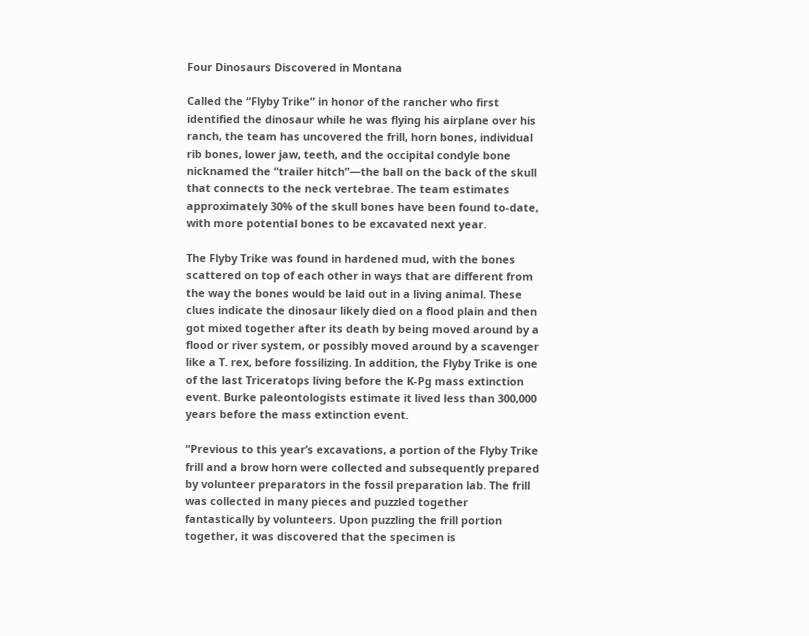Four Dinosaurs Discovered in Montana

Called the “Flyby Trike” in honor of the rancher who first identified the dinosaur while he was flying his airplane over his ranch, the team has uncovered the frill, horn bones, individual rib bones, lower jaw, teeth, and the occipital condyle bone nicknamed the “trailer hitch”—the ball on the back of the skull that connects to the neck vertebrae. The team estimates approximately 30% of the skull bones have been found to-date, with more potential bones to be excavated next year.

The Flyby Trike was found in hardened mud, with the bones scattered on top of each other in ways that are different from the way the bones would be laid out in a living animal. These clues indicate the dinosaur likely died on a flood plain and then got mixed together after its death by being moved around by a flood or river system, or possibly moved around by a scavenger like a T. rex, before fossilizing. In addition, the Flyby Trike is one of the last Triceratops living before the K-Pg mass extinction event. Burke paleontologists estimate it lived less than 300,000 years before the mass extinction event.

“Previous to this year’s excavations, a portion of the Flyby Trike frill and a brow horn were collected and subsequently prepared by volunteer preparators in the fossil preparation lab. The frill was collected in many pieces and puzzled together fantastically by volunteers. Upon puzzling the frill portion together, it was discovered that the specimen is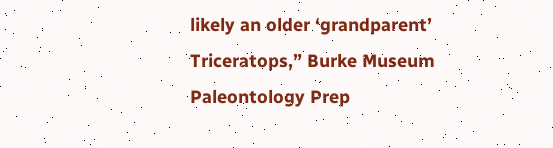likely an older ‘grandparent’ Triceratops,” Burke Museum Paleontology Prep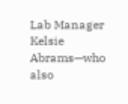Lab Manager Kelsie Abrams—who also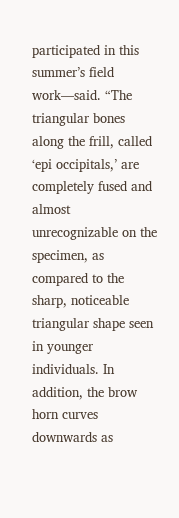participated in this summer’s field work—said. “The triangular bones along the frill, called ‘epi occipitals,’ are completely fused and almost unrecognizable on the specimen, as compared to the sharp, noticeable triangular shape seen in younger individuals. In addition, the brow horn curves downwards as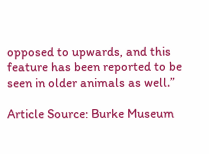opposed to upwards, and this feature has been reported to be seen in older animals as well.”

Article Source: Burke Museum